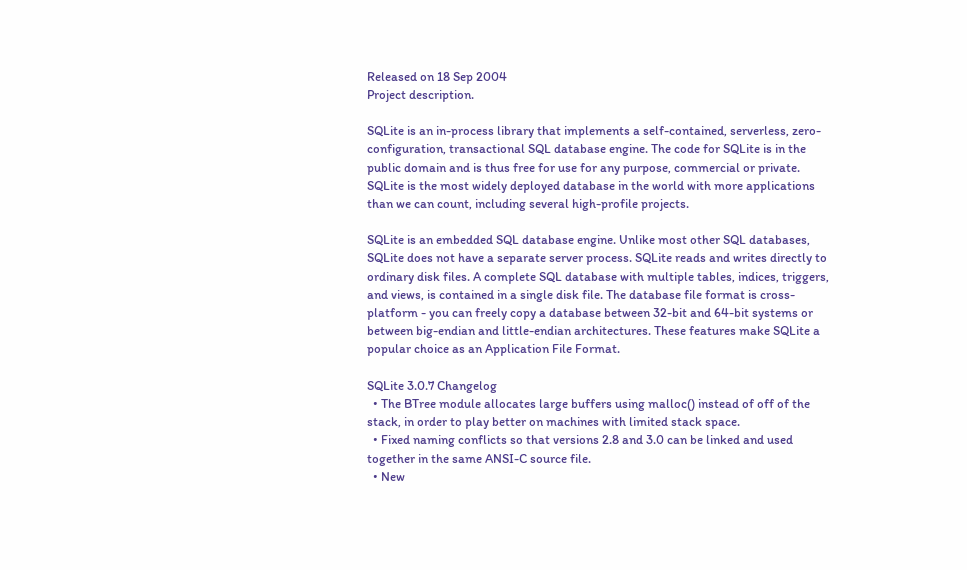Released on 18 Sep 2004
Project description.

SQLite is an in-process library that implements a self-contained, serverless, zero-configuration, transactional SQL database engine. The code for SQLite is in the public domain and is thus free for use for any purpose, commercial or private. SQLite is the most widely deployed database in the world with more applications than we can count, including several high-profile projects.

SQLite is an embedded SQL database engine. Unlike most other SQL databases, SQLite does not have a separate server process. SQLite reads and writes directly to ordinary disk files. A complete SQL database with multiple tables, indices, triggers, and views, is contained in a single disk file. The database file format is cross-platform - you can freely copy a database between 32-bit and 64-bit systems or between big-endian and little-endian architectures. These features make SQLite a popular choice as an Application File Format.

SQLite 3.0.7 Changelog
  • The BTree module allocates large buffers using malloc() instead of off of the stack, in order to play better on machines with limited stack space.
  • Fixed naming conflicts so that versions 2.8 and 3.0 can be linked and used together in the same ANSI-C source file.
  • New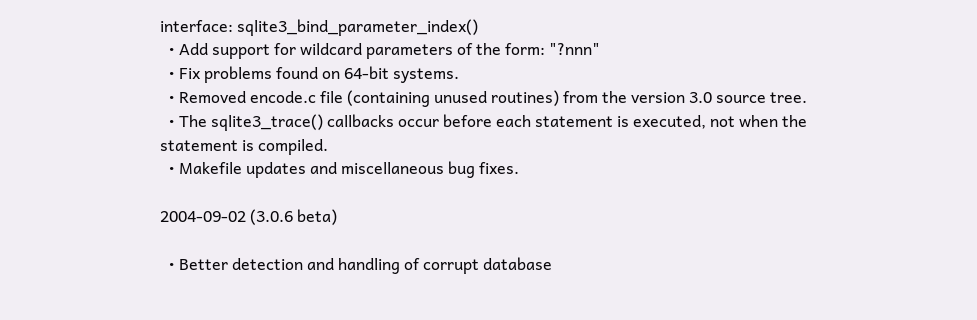interface: sqlite3_bind_parameter_index()
  • Add support for wildcard parameters of the form: "?nnn"
  • Fix problems found on 64-bit systems.
  • Removed encode.c file (containing unused routines) from the version 3.0 source tree.
  • The sqlite3_trace() callbacks occur before each statement is executed, not when the statement is compiled.
  • Makefile updates and miscellaneous bug fixes.

2004-09-02 (3.0.6 beta)

  • Better detection and handling of corrupt database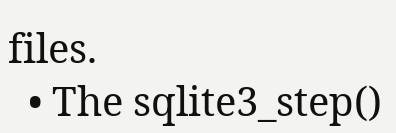files.
  • The sqlite3_step()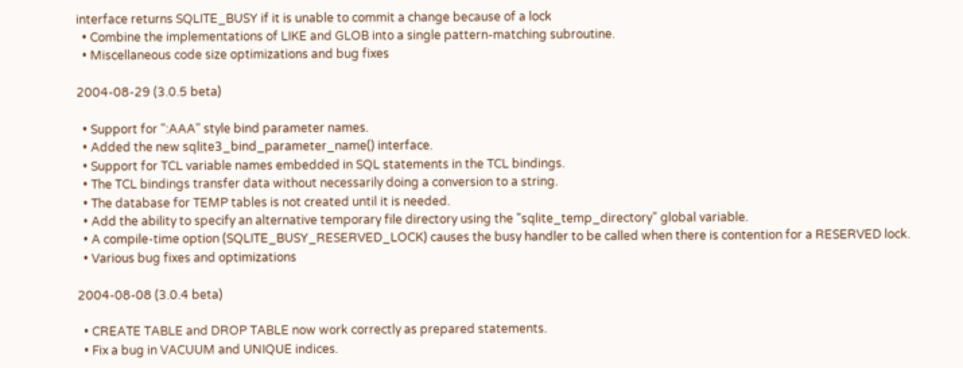interface returns SQLITE_BUSY if it is unable to commit a change because of a lock
  • Combine the implementations of LIKE and GLOB into a single pattern-matching subroutine.
  • Miscellaneous code size optimizations and bug fixes

2004-08-29 (3.0.5 beta)

  • Support for ":AAA" style bind parameter names.
  • Added the new sqlite3_bind_parameter_name() interface.
  • Support for TCL variable names embedded in SQL statements in the TCL bindings.
  • The TCL bindings transfer data without necessarily doing a conversion to a string.
  • The database for TEMP tables is not created until it is needed.
  • Add the ability to specify an alternative temporary file directory using the "sqlite_temp_directory" global variable.
  • A compile-time option (SQLITE_BUSY_RESERVED_LOCK) causes the busy handler to be called when there is contention for a RESERVED lock.
  • Various bug fixes and optimizations

2004-08-08 (3.0.4 beta)

  • CREATE TABLE and DROP TABLE now work correctly as prepared statements.
  • Fix a bug in VACUUM and UNIQUE indices.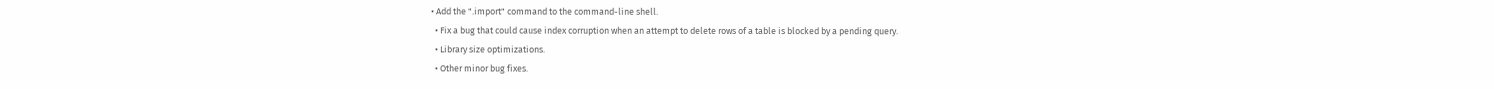• Add the ".import" command to the command-line shell.
  • Fix a bug that could cause index corruption when an attempt to delete rows of a table is blocked by a pending query.
  • Library size optimizations.
  • Other minor bug fixes.